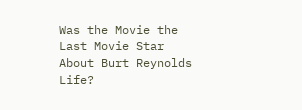Was the Movie the Last Movie Star About Burt Reynolds Life?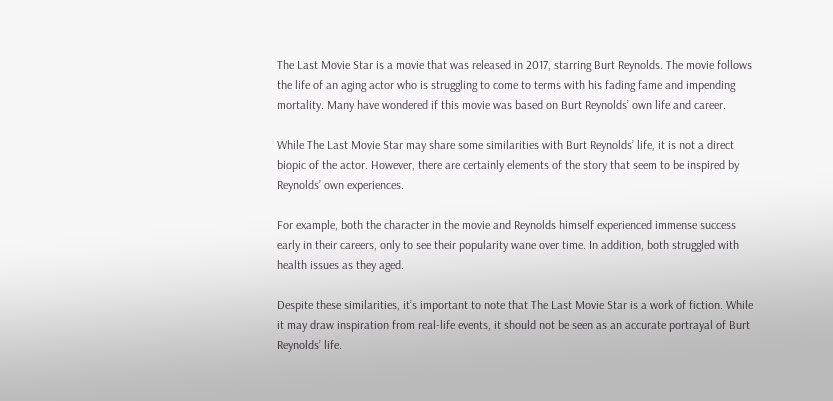The Last Movie Star is a movie that was released in 2017, starring Burt Reynolds. The movie follows the life of an aging actor who is struggling to come to terms with his fading fame and impending mortality. Many have wondered if this movie was based on Burt Reynolds’ own life and career.

While The Last Movie Star may share some similarities with Burt Reynolds’ life, it is not a direct biopic of the actor. However, there are certainly elements of the story that seem to be inspired by Reynolds’ own experiences.

For example, both the character in the movie and Reynolds himself experienced immense success early in their careers, only to see their popularity wane over time. In addition, both struggled with health issues as they aged.

Despite these similarities, it’s important to note that The Last Movie Star is a work of fiction. While it may draw inspiration from real-life events, it should not be seen as an accurate portrayal of Burt Reynolds’ life.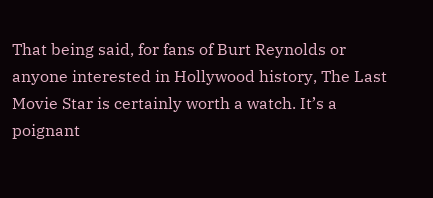That being said, for fans of Burt Reynolds or anyone interested in Hollywood history, The Last Movie Star is certainly worth a watch. It’s a poignant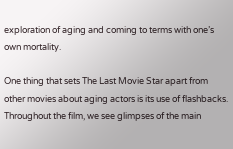exploration of aging and coming to terms with one’s own mortality.

One thing that sets The Last Movie Star apart from other movies about aging actors is its use of flashbacks. Throughout the film, we see glimpses of the main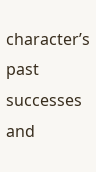character’s past successes and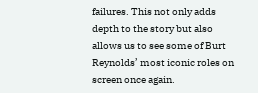failures. This not only adds depth to the story but also allows us to see some of Burt Reynolds’ most iconic roles on screen once again.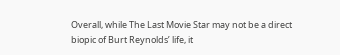Overall, while The Last Movie Star may not be a direct biopic of Burt Reynolds’ life, it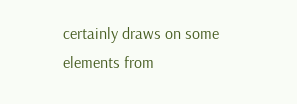certainly draws on some elements from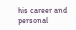his career and personal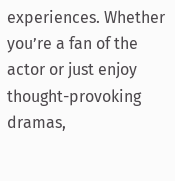experiences. Whether you’re a fan of the actor or just enjoy thought-provoking dramas,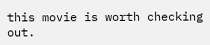this movie is worth checking out.